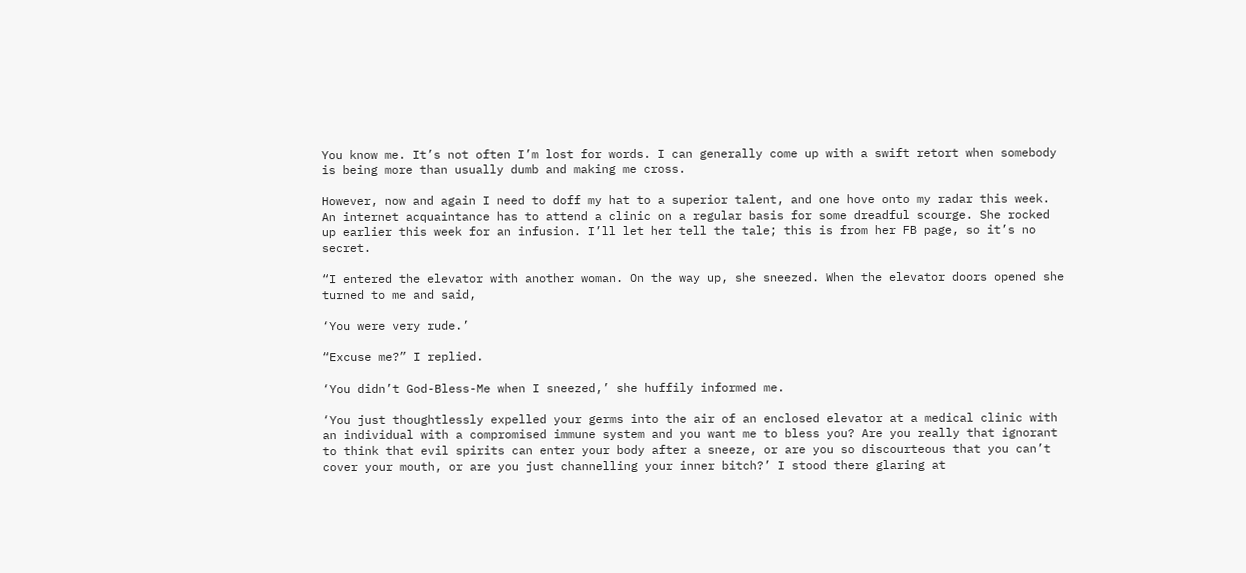You know me. It’s not often I’m lost for words. I can generally come up with a swift retort when somebody is being more than usually dumb and making me cross.

However, now and again I need to doff my hat to a superior talent, and one hove onto my radar this week. An internet acquaintance has to attend a clinic on a regular basis for some dreadful scourge. She rocked up earlier this week for an infusion. I’ll let her tell the tale; this is from her FB page, so it’s no secret.

“I entered the elevator with another woman. On the way up, she sneezed. When the elevator doors opened she turned to me and said,

‘You were very rude.’

“Excuse me?” I replied.

‘You didn’t God-Bless-Me when I sneezed,’ she huffily informed me.

‘You just thoughtlessly expelled your germs into the air of an enclosed elevator at a medical clinic with an individual with a compromised immune system and you want me to bless you? Are you really that ignorant to think that evil spirits can enter your body after a sneeze, or are you so discourteous that you can’t cover your mouth, or are you just channelling your inner bitch?’ I stood there glaring at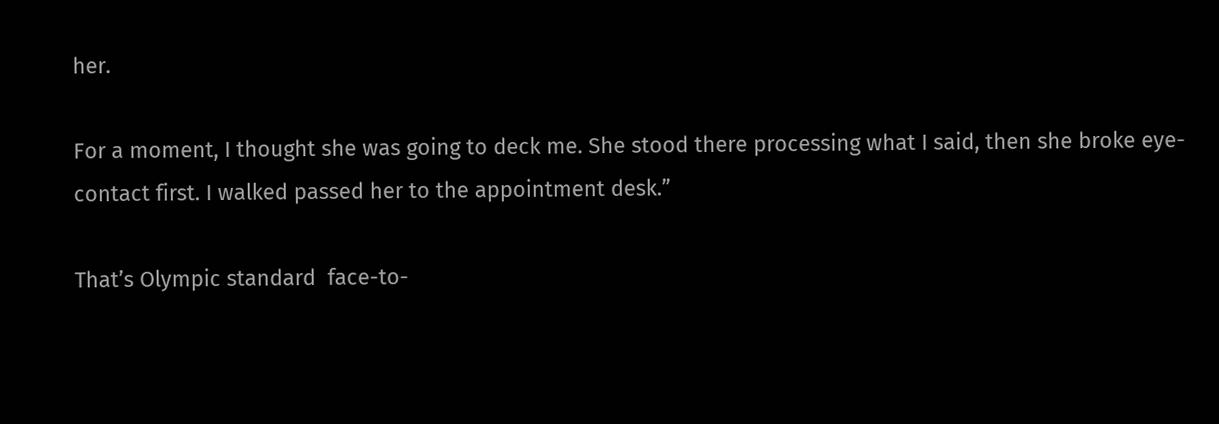her.

For a moment, I thought she was going to deck me. She stood there processing what I said, then she broke eye-contact first. I walked passed her to the appointment desk.”

That’s Olympic standard  face-to-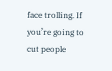face trolling. If you’re going to cut people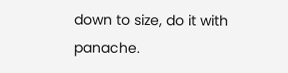down to size, do it with panache.